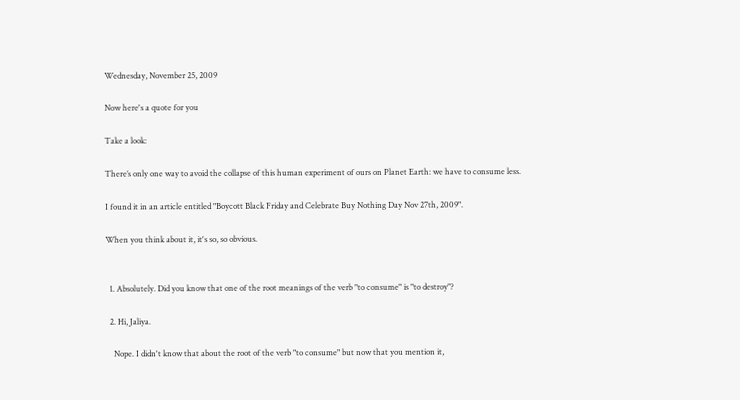Wednesday, November 25, 2009

Now here's a quote for you

Take a look:

There’s only one way to avoid the collapse of this human experiment of ours on Planet Earth: we have to consume less.

I found it in an article entitled "Boycott Black Friday and Celebrate Buy Nothing Day Nov 27th, 2009".

When you think about it, it's so, so obvious.


  1. Absolutely. Did you know that one of the root meanings of the verb "to consume" is "to destroy"?

  2. Hi, Jaliya.

    Nope. I didn't know that about the root of the verb "to consume" but now that you mention it,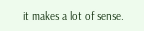it makes a lot of sense.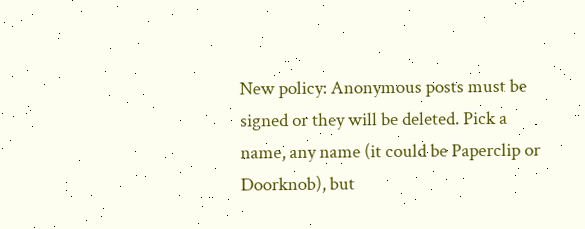New policy: Anonymous posts must be signed or they will be deleted. Pick a name, any name (it could be Paperclip or Doorknob), but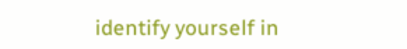identify yourself in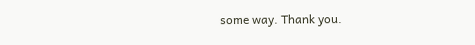some way. Thank you.